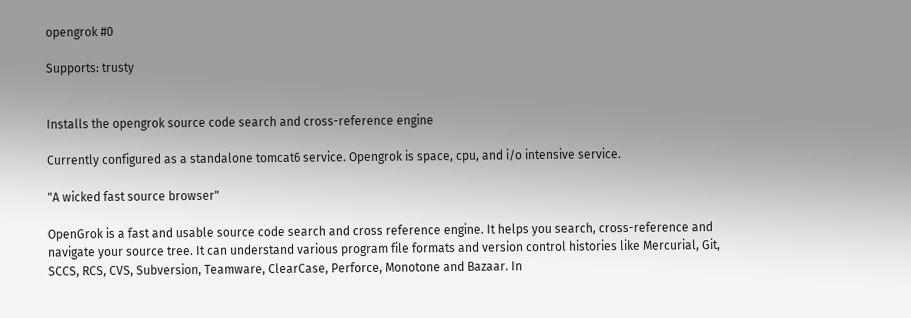opengrok #0

Supports: trusty


Installs the opengrok source code search and cross-reference engine

Currently configured as a standalone tomcat6 service. Opengrok is space, cpu, and i/o intensive service.

"A wicked fast source browser"

OpenGrok is a fast and usable source code search and cross reference engine. It helps you search, cross-reference and navigate your source tree. It can understand various program file formats and version control histories like Mercurial, Git, SCCS, RCS, CVS, Subversion, Teamware, ClearCase, Perforce, Monotone and Bazaar. In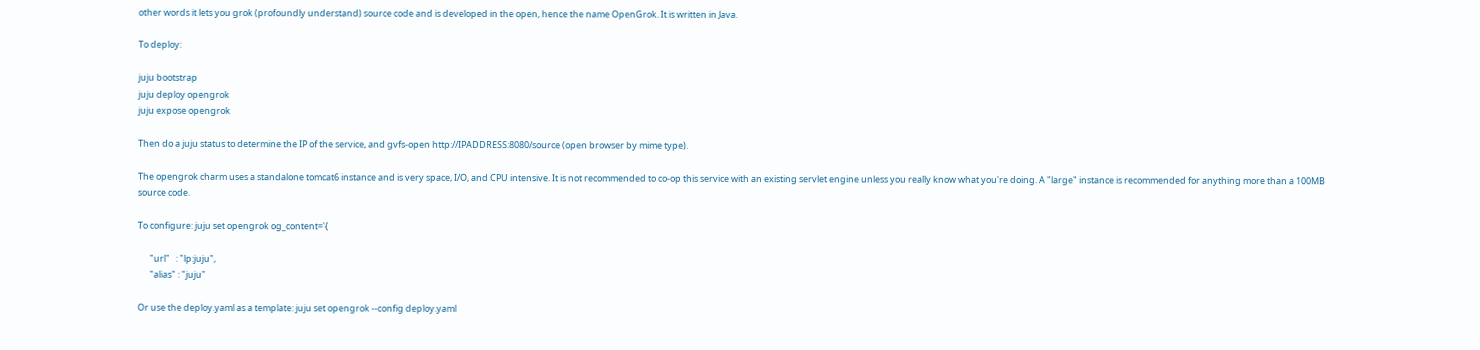other words it lets you grok (profoundly understand) source code and is developed in the open, hence the name OpenGrok. It is written in Java.

To deploy:

juju bootstrap
juju deploy opengrok
juju expose opengrok

Then do a juju status to determine the IP of the service, and gvfs-open http://IPADDRESS:8080/source (open browser by mime type).

The opengrok charm uses a standalone tomcat6 instance and is very space, I/O, and CPU intensive. It is not recommended to co-op this service with an existing servlet engine unless you really know what you're doing. A "large" instance is recommended for anything more than a 100MB source code.

To configure: juju set opengrok og_content='{

      "url"   : "lp:juju",
      "alias" : "juju"

Or use the deploy.yaml as a template: juju set opengrok --config deploy.yaml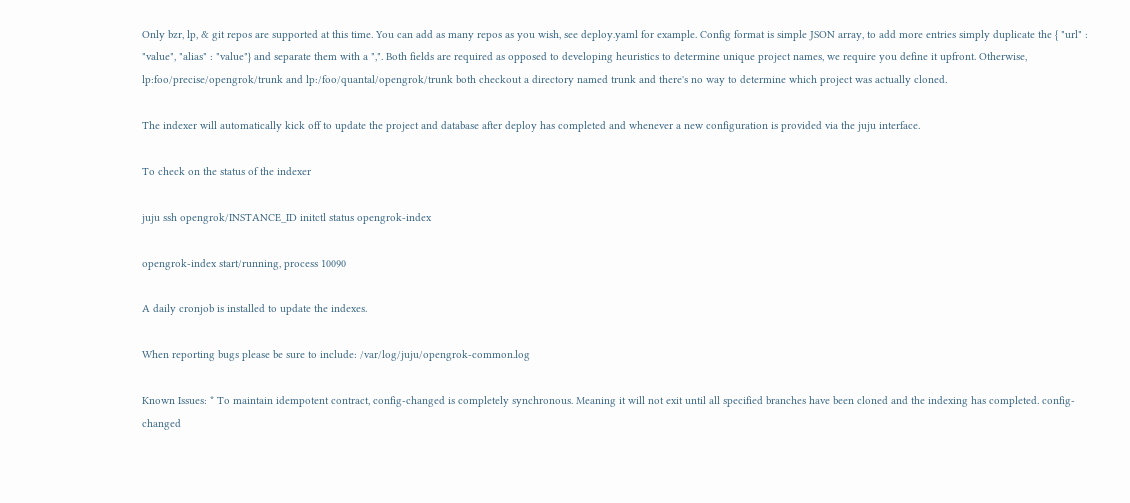Only bzr, lp, & git repos are supported at this time. You can add as many repos as you wish, see deploy.yaml for example. Config format is simple JSON array, to add more entries simply duplicate the { "url" : "value", "alias" : "value"} and separate them with a ",". Both fields are required as opposed to developing heuristics to determine unique project names, we require you define it upfront. Otherwise, lp:foo/precise/opengrok/trunk and lp:/foo/quantal/opengrok/trunk both checkout a directory named trunk and there's no way to determine which project was actually cloned.

The indexer will automatically kick off to update the project and database after deploy has completed and whenever a new configuration is provided via the juju interface.

To check on the status of the indexer

juju ssh opengrok/INSTANCE_ID initctl status opengrok-index

opengrok-index start/running, process 10090

A daily cronjob is installed to update the indexes.

When reporting bugs please be sure to include: /var/log/juju/opengrok-common.log

Known Issues: * To maintain idempotent contract, config-changed is completely synchronous. Meaning it will not exit until all specified branches have been cloned and the indexing has completed. config-changed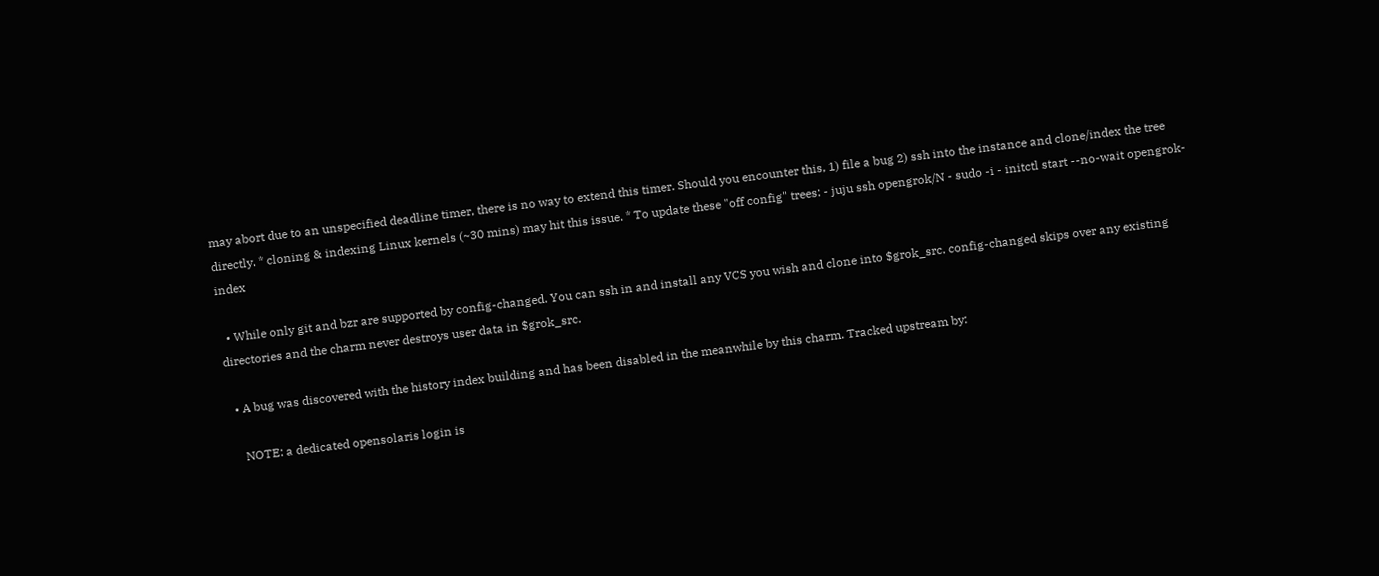may abort due to an unspecified deadline timer, there is no way to extend this timer. Should you encounter this, 1) file a bug 2) ssh into the instance and clone/index the tree directly. * cloning & indexing Linux kernels (~30 mins) may hit this issue. * To update these "off config" trees: - juju ssh opengrok/N - sudo -i - initctl start --no-wait opengrok-index

  • While only git and bzr are supported by config-changed. You can ssh in and install any VCS you wish and clone into $grok_src. config-changed skips over any existing directories and the charm never destroys user data in $grok_src.

  • A bug was discovered with the history index building and has been disabled in the meanwhile by this charm. Tracked upstream by:

    NOTE: a dedicated opensolaris login is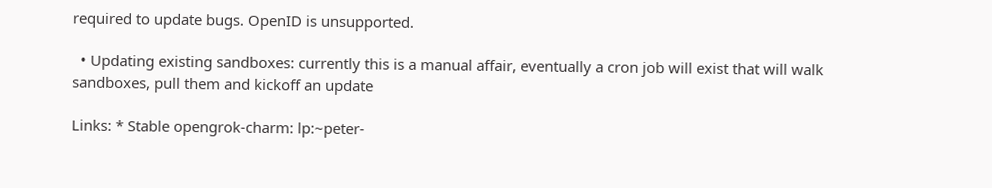required to update bugs. OpenID is unsupported.

  • Updating existing sandboxes: currently this is a manual affair, eventually a cron job will exist that will walk sandboxes, pull them and kickoff an update

Links: * Stable opengrok-charm: lp:~peter-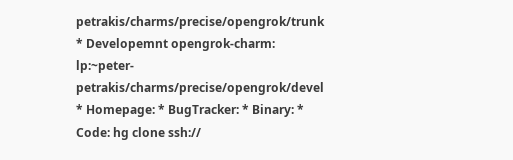petrakis/charms/precise/opengrok/trunk * Developemnt opengrok-charm: lp:~peter-petrakis/charms/precise/opengrok/devel * Homepage: * BugTracker: * Binary: * Code: hg clone ssh://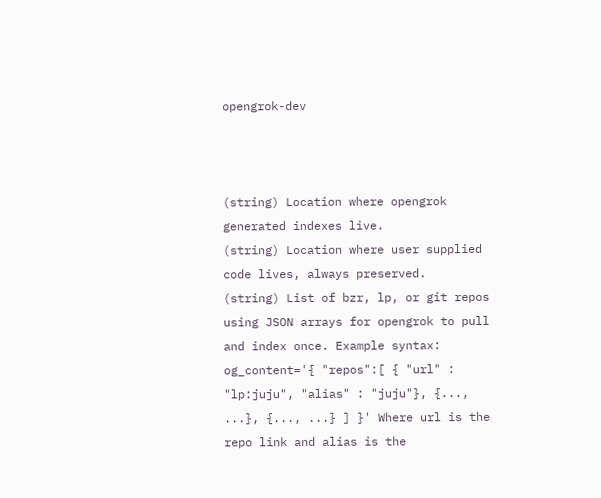opengrok-dev



(string) Location where opengrok generated indexes live.
(string) Location where user supplied code lives, always preserved.
(string) List of bzr, lp, or git repos using JSON arrays for opengrok to pull and index once. Example syntax: og_content='{ "repos":[ { "url" : "lp:juju", "alias" : "juju"}, {..., ...}, {..., ...} ] }' Where url is the repo link and alias is the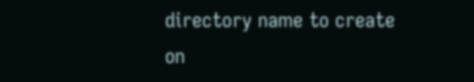directory name to create on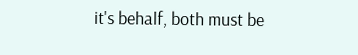it's behalf, both must be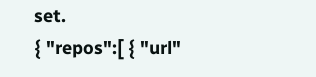set.
{ "repos":[ { "url"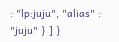: "lp:juju", "alias" : "juju" } ] }